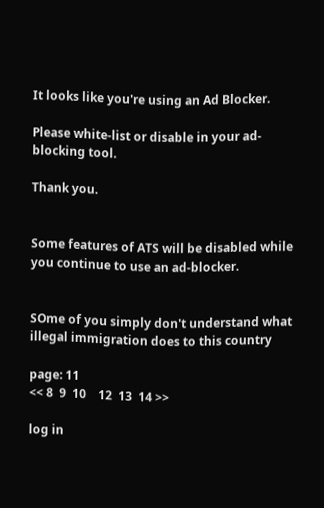It looks like you're using an Ad Blocker.

Please white-list or disable in your ad-blocking tool.

Thank you.


Some features of ATS will be disabled while you continue to use an ad-blocker.


SOme of you simply don't understand what illegal immigration does to this country

page: 11
<< 8  9  10    12  13  14 >>

log in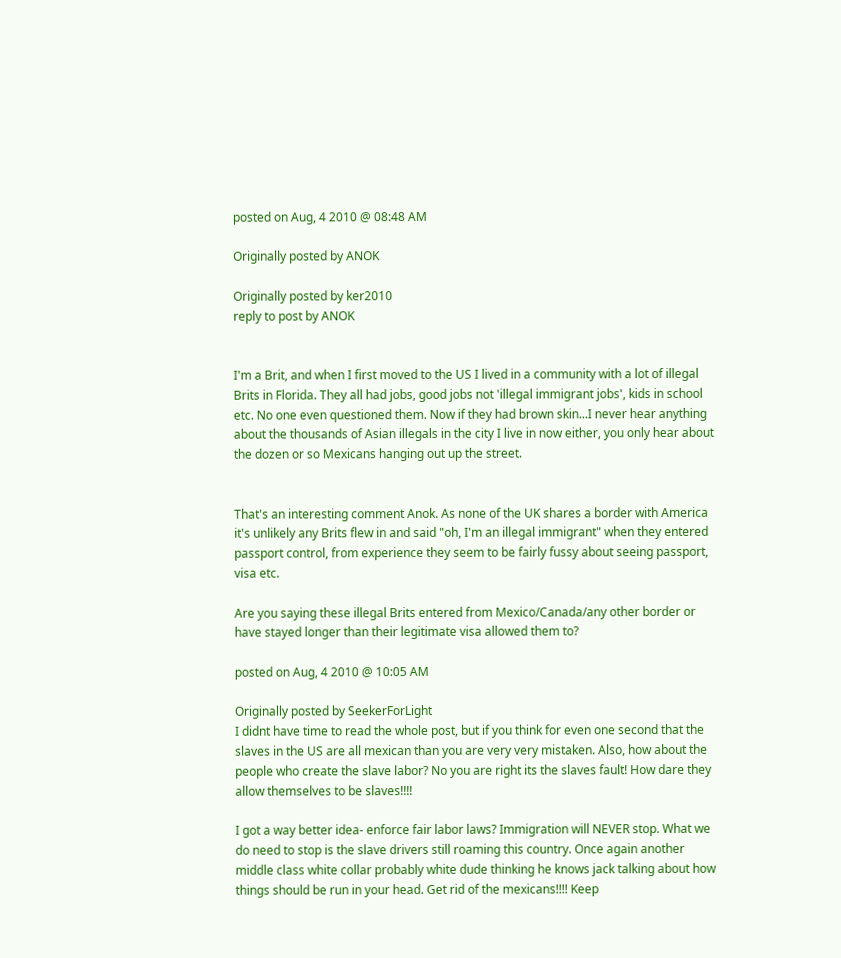posted on Aug, 4 2010 @ 08:48 AM

Originally posted by ANOK

Originally posted by ker2010
reply to post by ANOK


I'm a Brit, and when I first moved to the US I lived in a community with a lot of illegal Brits in Florida. They all had jobs, good jobs not 'illegal immigrant jobs', kids in school etc. No one even questioned them. Now if they had brown skin...I never hear anything about the thousands of Asian illegals in the city I live in now either, you only hear about the dozen or so Mexicans hanging out up the street.


That's an interesting comment Anok. As none of the UK shares a border with America it's unlikely any Brits flew in and said "oh, I'm an illegal immigrant" when they entered passport control, from experience they seem to be fairly fussy about seeing passport, visa etc.

Are you saying these illegal Brits entered from Mexico/Canada/any other border or have stayed longer than their legitimate visa allowed them to?

posted on Aug, 4 2010 @ 10:05 AM

Originally posted by SeekerForLight
I didnt have time to read the whole post, but if you think for even one second that the slaves in the US are all mexican than you are very very mistaken. Also, how about the people who create the slave labor? No you are right its the slaves fault! How dare they allow themselves to be slaves!!!!

I got a way better idea- enforce fair labor laws? Immigration will NEVER stop. What we do need to stop is the slave drivers still roaming this country. Once again another middle class white collar probably white dude thinking he knows jack talking about how things should be run in your head. Get rid of the mexicans!!!! Keep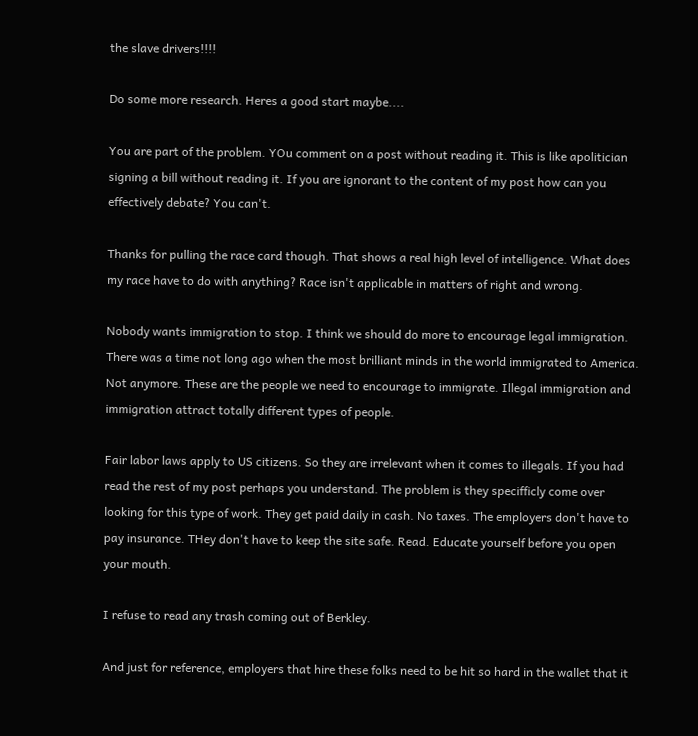the slave drivers!!!!

Do some more research. Heres a good start maybe....

You are part of the problem. YOu comment on a post without reading it. This is like apolitician signing a bill without reading it. If you are ignorant to the content of my post how can you effectively debate? You can't.

Thanks for pulling the race card though. That shows a real high level of intelligence. What does my race have to do with anything? Race isn't applicable in matters of right and wrong.

Nobody wants immigration to stop. I think we should do more to encourage legal immigration. There was a time not long ago when the most brilliant minds in the world immigrated to America. Not anymore. These are the people we need to encourage to immigrate. Illegal immigration and immigration attract totally different types of people.

Fair labor laws apply to US citizens. So they are irrelevant when it comes to illegals. If you had read the rest of my post perhaps you understand. The problem is they specifficly come over looking for this type of work. They get paid daily in cash. No taxes. The employers don't have to pay insurance. THey don't have to keep the site safe. Read. Educate yourself before you open your mouth.

I refuse to read any trash coming out of Berkley.

And just for reference, employers that hire these folks need to be hit so hard in the wallet that it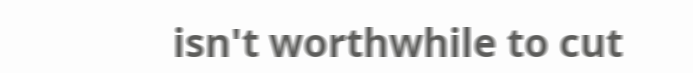isn't worthwhile to cut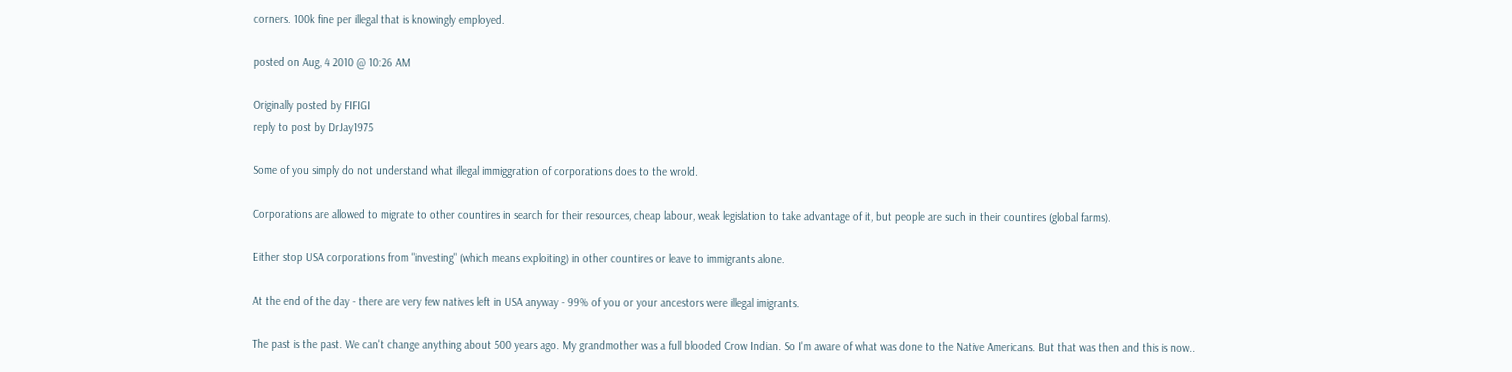corners. 100k fine per illegal that is knowingly employed.

posted on Aug, 4 2010 @ 10:26 AM

Originally posted by FIFIGI
reply to post by DrJay1975

Some of you simply do not understand what illegal immiggration of corporations does to the wrold.

Corporations are allowed to migrate to other countires in search for their resources, cheap labour, weak legislation to take advantage of it, but people are such in their countires (global farms).

Either stop USA corporations from "investing" (which means exploiting) in other countires or leave to immigrants alone.

At the end of the day - there are very few natives left in USA anyway - 99% of you or your ancestors were illegal imigrants.

The past is the past. We can't change anything about 500 years ago. My grandmother was a full blooded Crow Indian. So I'm aware of what was done to the Native Americans. But that was then and this is now..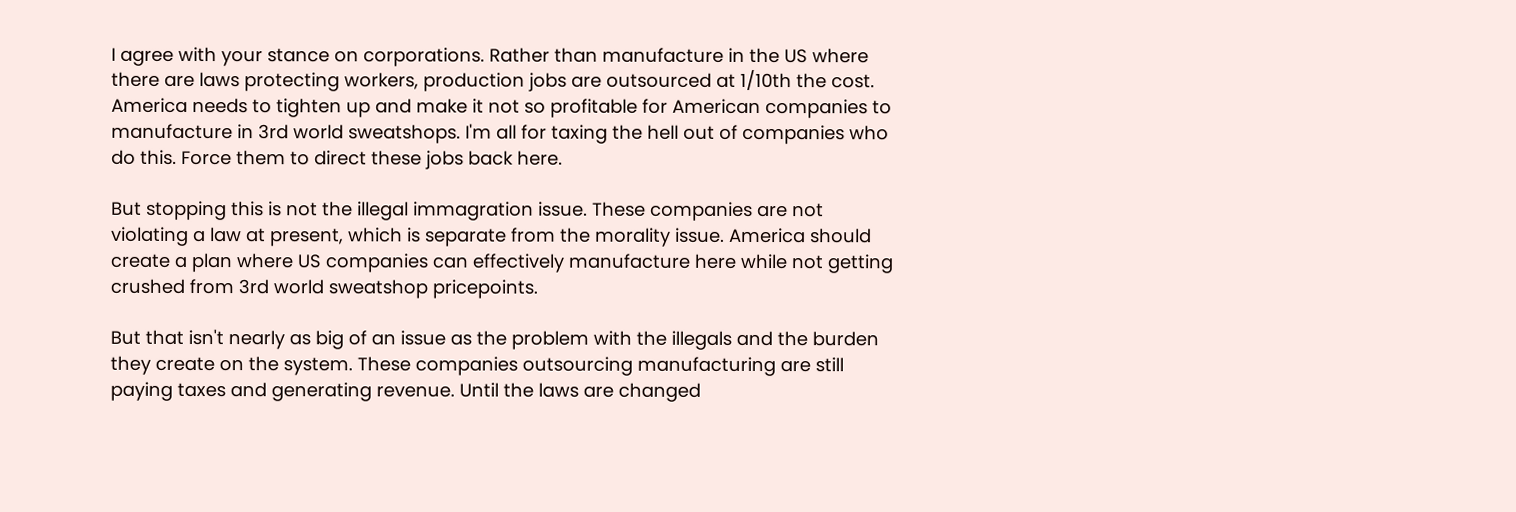I agree with your stance on corporations. Rather than manufacture in the US where there are laws protecting workers, production jobs are outsourced at 1/10th the cost. America needs to tighten up and make it not so profitable for American companies to manufacture in 3rd world sweatshops. I'm all for taxing the hell out of companies who do this. Force them to direct these jobs back here.

But stopping this is not the illegal immagration issue. These companies are not violating a law at present, which is separate from the morality issue. America should create a plan where US companies can effectively manufacture here while not getting crushed from 3rd world sweatshop pricepoints.

But that isn't nearly as big of an issue as the problem with the illegals and the burden they create on the system. These companies outsourcing manufacturing are still paying taxes and generating revenue. Until the laws are changed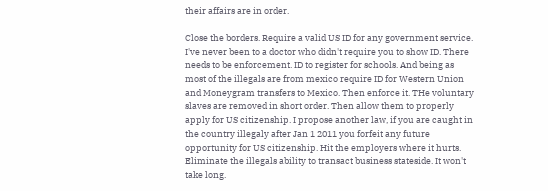their affairs are in order.

Close the borders. Require a valid US ID for any government service. I've never been to a doctor who didn't require you to show ID. There needs to be enforcement. ID to register for schools. And being as most of the illegals are from mexico require ID for Western Union and Moneygram transfers to Mexico. Then enforce it. THe voluntary slaves are removed in short order. Then allow them to properly apply for US citizenship. I propose another law, if you are caught in the country illegaly after Jan 1 2011 you forfeit any future opportunity for US citizenship. Hit the employers where it hurts. Eliminate the illegals ability to transact business stateside. It won't take long.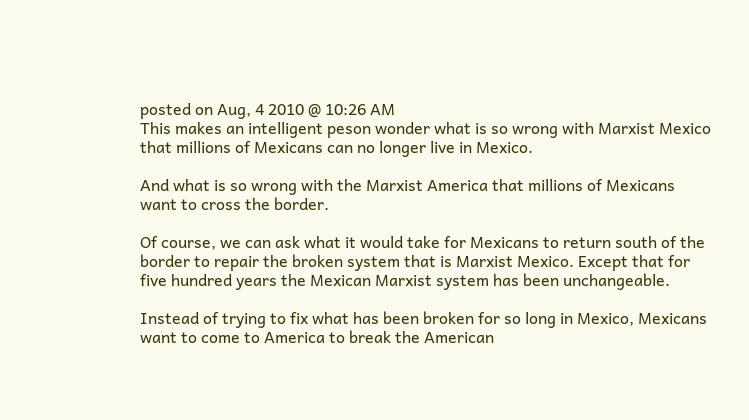posted on Aug, 4 2010 @ 10:26 AM
This makes an intelligent peson wonder what is so wrong with Marxist Mexico that millions of Mexicans can no longer live in Mexico.

And what is so wrong with the Marxist America that millions of Mexicans want to cross the border.

Of course, we can ask what it would take for Mexicans to return south of the border to repair the broken system that is Marxist Mexico. Except that for five hundred years the Mexican Marxist system has been unchangeable.

Instead of trying to fix what has been broken for so long in Mexico, Mexicans want to come to America to break the American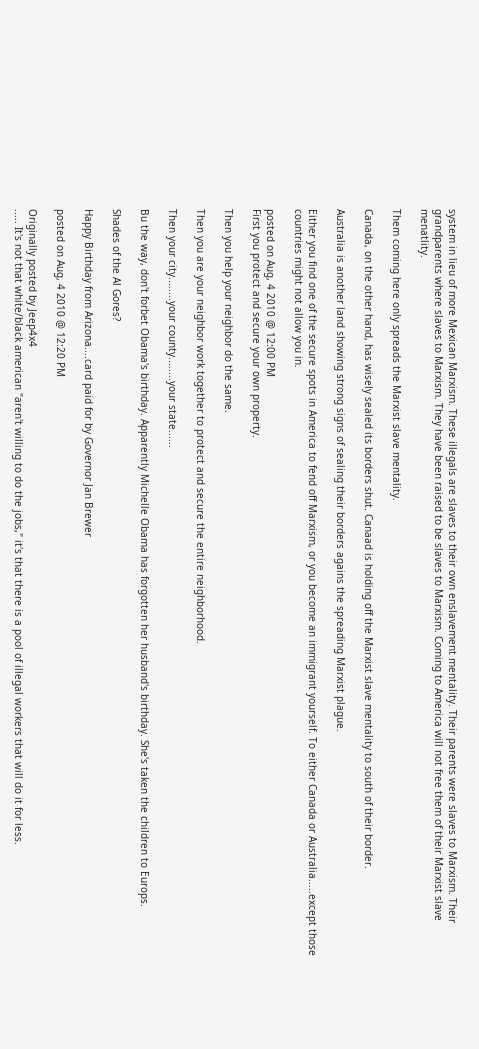system in lieu of more Mexican Marxism. These illegals are slaves to their own enslavement mentality. Their parents were slaves to Marxism. Their grandparents where slaves to Marxism. They have been raised to be slaves to Marxism. Coming to America will not free them of their Marxist slave menatlity.

Them coming here only spreads the Marxist slave mentality.

Canada, on the other hand, has wisely sealed its borders shut. Canaad is holding off the Marxist slave mentality to south of their border.

Australia is another land showing strong signs of sealing their borders agains the spreading Marxist plague.

Either you find one of the secure spots in America to fend off Marxism, or you become an immigrant yourself. To either Canada or Australia.....except those countries might not allow you in.

posted on Aug, 4 2010 @ 12:00 PM
First you protect and secure your own property.

Then you help your neighbor do the same.

Then you are your neighbor work together to protect and secure the entire neighborhood.

Then your city........your county........your state......

Bu the way, don't forbet Obama's birthday. Apparently Michelle Obama has forgotten her husband's birthday. She's taken the children to Europs.

Shades of the Al Gores?

Happy Birthday from Arizona....card paid for by Governor Jan Brewer

posted on Aug, 4 2010 @ 12:20 PM

Originally posted by Jeep4x4
..... It's not that white/black american "aren't willing to do the jobs," it's that there is a pool of illegal workers that will do it for less.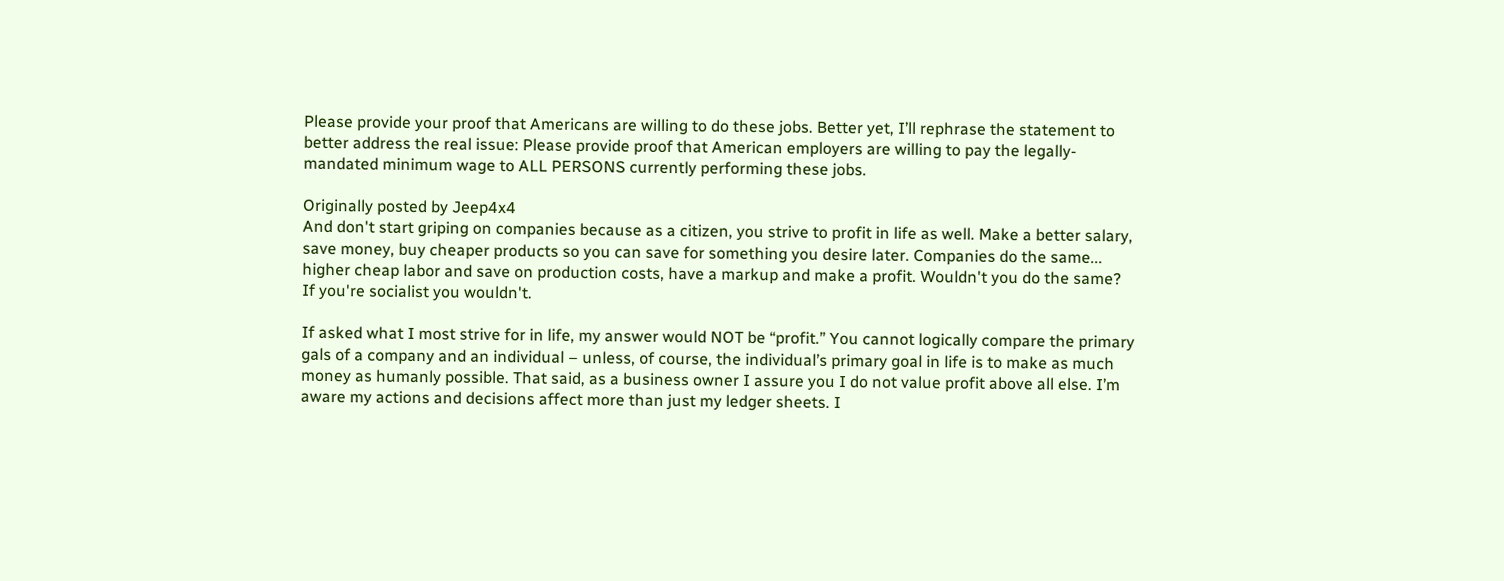Please provide your proof that Americans are willing to do these jobs. Better yet, I’ll rephrase the statement to better address the real issue: Please provide proof that American employers are willing to pay the legally-mandated minimum wage to ALL PERSONS currently performing these jobs.

Originally posted by Jeep4x4
And don't start griping on companies because as a citizen, you strive to profit in life as well. Make a better salary, save money, buy cheaper products so you can save for something you desire later. Companies do the same... higher cheap labor and save on production costs, have a markup and make a profit. Wouldn't you do the same? If you're socialist you wouldn't.

If asked what I most strive for in life, my answer would NOT be “profit.” You cannot logically compare the primary gals of a company and an individual – unless, of course, the individual’s primary goal in life is to make as much money as humanly possible. That said, as a business owner I assure you I do not value profit above all else. I’m aware my actions and decisions affect more than just my ledger sheets. I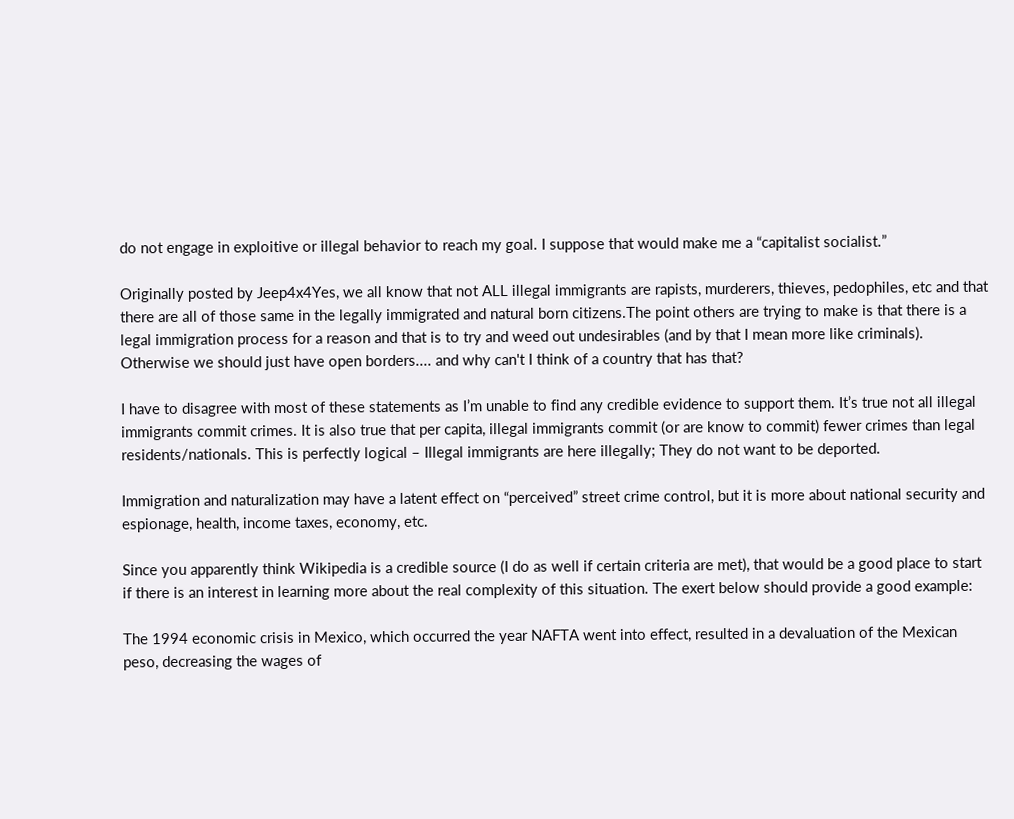do not engage in exploitive or illegal behavior to reach my goal. I suppose that would make me a “capitalist socialist.”

Originally posted by Jeep4x4Yes, we all know that not ALL illegal immigrants are rapists, murderers, thieves, pedophiles, etc and that there are all of those same in the legally immigrated and natural born citizens.The point others are trying to make is that there is a legal immigration process for a reason and that is to try and weed out undesirables (and by that I mean more like criminals). Otherwise we should just have open borders.... and why can't I think of a country that has that?

I have to disagree with most of these statements as I’m unable to find any credible evidence to support them. It’s true not all illegal immigrants commit crimes. It is also true that per capita, illegal immigrants commit (or are know to commit) fewer crimes than legal residents/nationals. This is perfectly logical – Illegal immigrants are here illegally; They do not want to be deported.

Immigration and naturalization may have a latent effect on “perceived” street crime control, but it is more about national security and espionage, health, income taxes, economy, etc.

Since you apparently think Wikipedia is a credible source (I do as well if certain criteria are met), that would be a good place to start if there is an interest in learning more about the real complexity of this situation. The exert below should provide a good example:

The 1994 economic crisis in Mexico, which occurred the year NAFTA went into effect, resulted in a devaluation of the Mexican peso, decreasing the wages of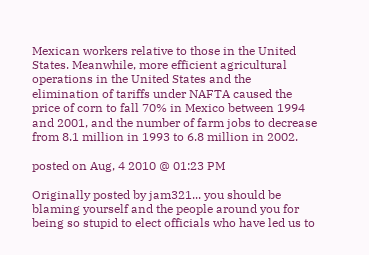Mexican workers relative to those in the United States. Meanwhile, more efficient agricultural operations in the United States and the elimination of tariffs under NAFTA caused the price of corn to fall 70% in Mexico between 1994 and 2001, and the number of farm jobs to decrease from 8.1 million in 1993 to 6.8 million in 2002.

posted on Aug, 4 2010 @ 01:23 PM

Originally posted by jam321... you should be blaming yourself and the people around you for being so stupid to elect officials who have led us to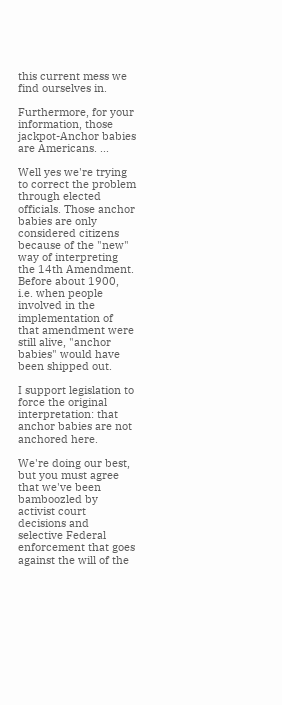this current mess we find ourselves in.

Furthermore, for your information, those jackpot-Anchor babies are Americans. ...

Well yes we're trying to correct the problem through elected officials. Those anchor babies are only considered citizens because of the "new" way of interpreting the 14th Amendment. Before about 1900, i.e. when people involved in the implementation of that amendment were still alive, "anchor babies" would have been shipped out.

I support legislation to force the original interpretation: that anchor babies are not anchored here.

We're doing our best, but you must agree that we've been bamboozled by activist court decisions and selective Federal enforcement that goes against the will of the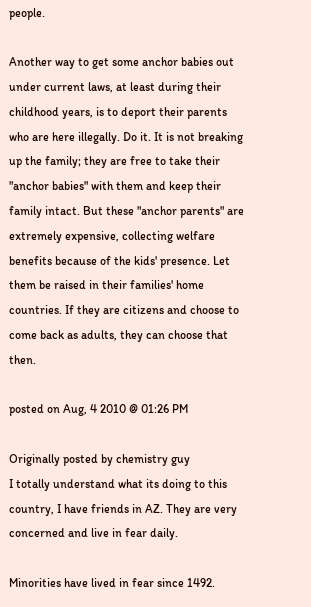people.

Another way to get some anchor babies out under current laws, at least during their childhood years, is to deport their parents who are here illegally. Do it. It is not breaking up the family; they are free to take their "anchor babies" with them and keep their family intact. But these "anchor parents" are extremely expensive, collecting welfare benefits because of the kids' presence. Let them be raised in their families' home countries. If they are citizens and choose to come back as adults, they can choose that then.

posted on Aug, 4 2010 @ 01:26 PM

Originally posted by chemistry guy
I totally understand what its doing to this country, I have friends in AZ. They are very concerned and live in fear daily.

Minorities have lived in fear since 1492.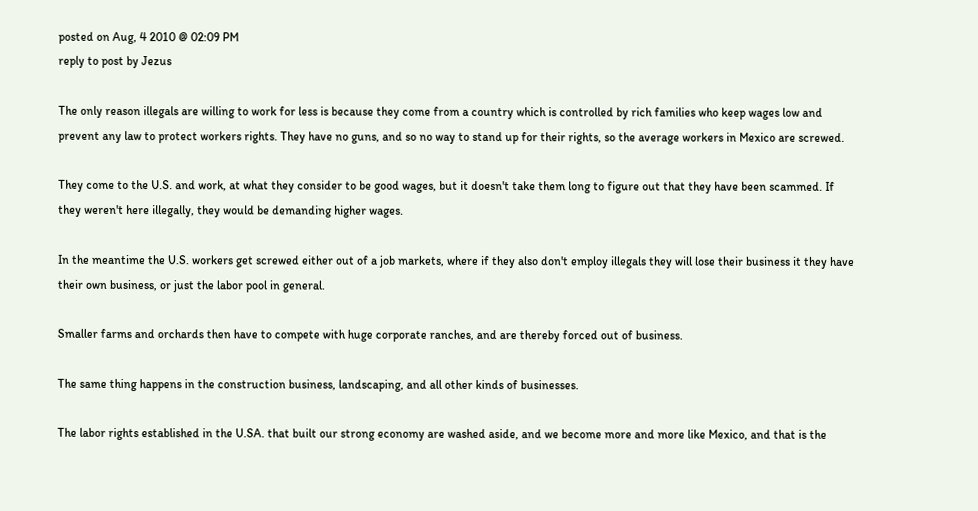posted on Aug, 4 2010 @ 02:09 PM
reply to post by Jezus

The only reason illegals are willing to work for less is because they come from a country which is controlled by rich families who keep wages low and prevent any law to protect workers rights. They have no guns, and so no way to stand up for their rights, so the average workers in Mexico are screwed.

They come to the U.S. and work, at what they consider to be good wages, but it doesn't take them long to figure out that they have been scammed. If they weren't here illegally, they would be demanding higher wages.

In the meantime the U.S. workers get screwed either out of a job markets, where if they also don't employ illegals they will lose their business it they have their own business, or just the labor pool in general.

Smaller farms and orchards then have to compete with huge corporate ranches, and are thereby forced out of business.

The same thing happens in the construction business, landscaping, and all other kinds of businesses.

The labor rights established in the U.SA. that built our strong economy are washed aside, and we become more and more like Mexico, and that is the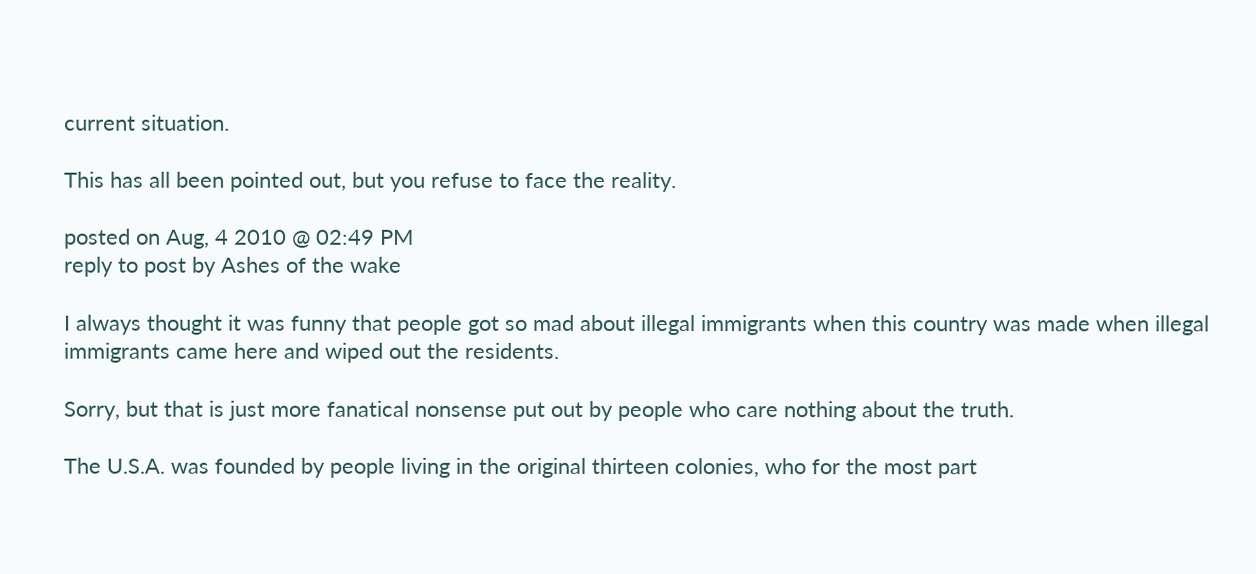current situation.

This has all been pointed out, but you refuse to face the reality.

posted on Aug, 4 2010 @ 02:49 PM
reply to post by Ashes of the wake

I always thought it was funny that people got so mad about illegal immigrants when this country was made when illegal immigrants came here and wiped out the residents.

Sorry, but that is just more fanatical nonsense put out by people who care nothing about the truth.

The U.S.A. was founded by people living in the original thirteen colonies, who for the most part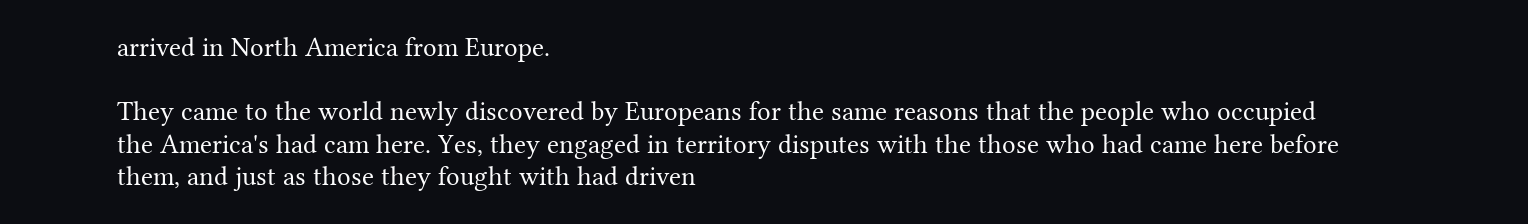arrived in North America from Europe.

They came to the world newly discovered by Europeans for the same reasons that the people who occupied the America's had cam here. Yes, they engaged in territory disputes with the those who had came here before them, and just as those they fought with had driven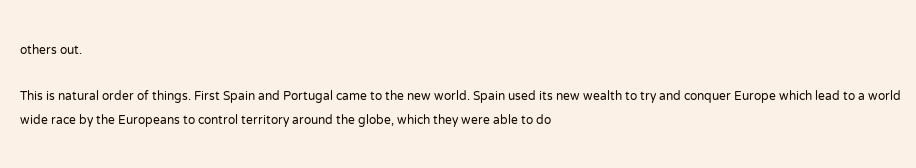others out.

This is natural order of things. First Spain and Portugal came to the new world. Spain used its new wealth to try and conquer Europe which lead to a world wide race by the Europeans to control territory around the globe, which they were able to do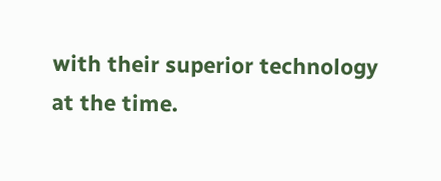with their superior technology at the time.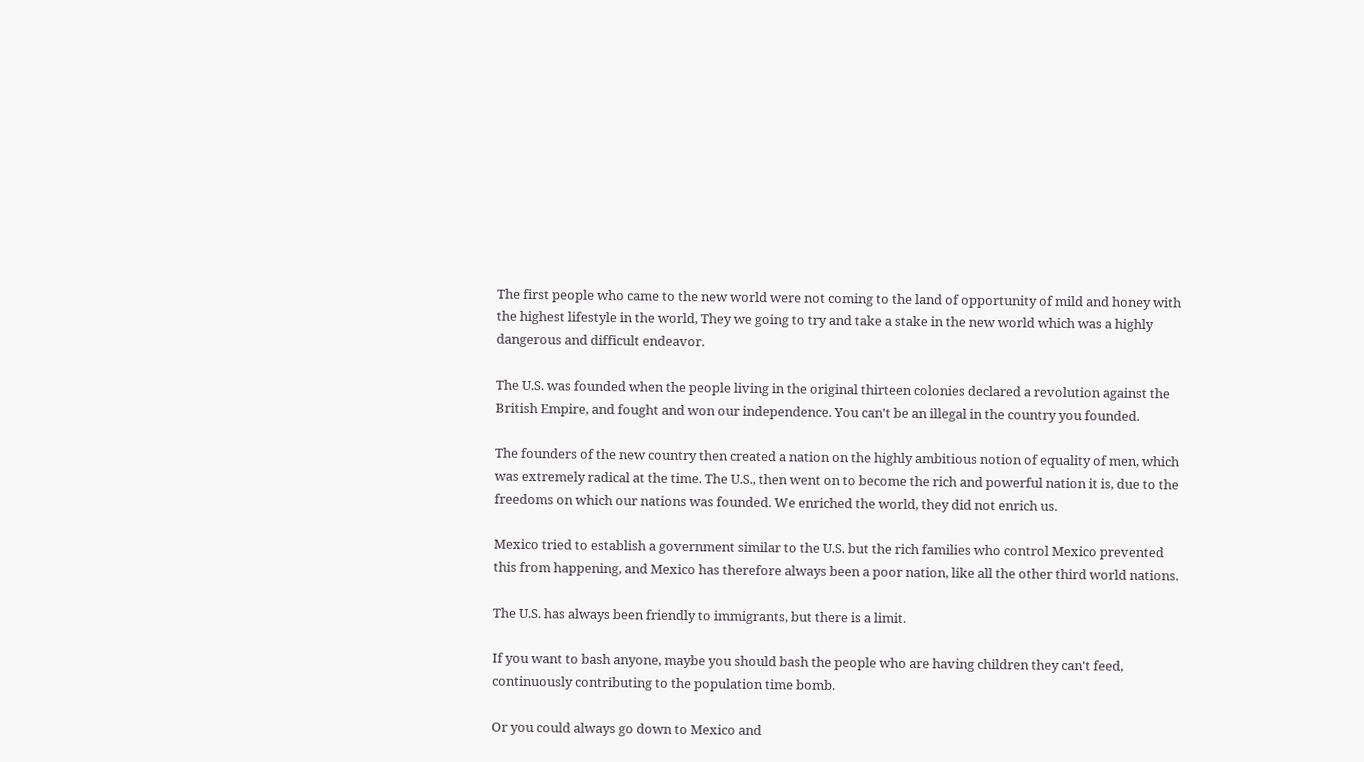The first people who came to the new world were not coming to the land of opportunity of mild and honey with the highest lifestyle in the world, They we going to try and take a stake in the new world which was a highly dangerous and difficult endeavor.

The U.S. was founded when the people living in the original thirteen colonies declared a revolution against the British Empire, and fought and won our independence. You can't be an illegal in the country you founded.

The founders of the new country then created a nation on the highly ambitious notion of equality of men, which was extremely radical at the time. The U.S., then went on to become the rich and powerful nation it is, due to the freedoms on which our nations was founded. We enriched the world, they did not enrich us.

Mexico tried to establish a government similar to the U.S. but the rich families who control Mexico prevented this from happening, and Mexico has therefore always been a poor nation, like all the other third world nations.

The U.S. has always been friendly to immigrants, but there is a limit.

If you want to bash anyone, maybe you should bash the people who are having children they can't feed, continuously contributing to the population time bomb.

Or you could always go down to Mexico and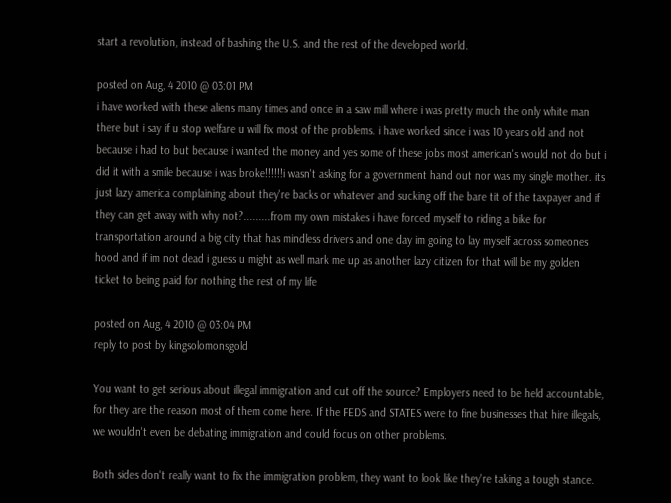start a revolution, instead of bashing the U.S. and the rest of the developed world.

posted on Aug, 4 2010 @ 03:01 PM
i have worked with these aliens many times and once in a saw mill where i was pretty much the only white man there but i say if u stop welfare u will fix most of the problems. i have worked since i was 10 years old and not because i had to but because i wanted the money and yes some of these jobs most american's would not do but i did it with a smile because i was broke!!!!!!i wasn't asking for a government hand out nor was my single mother. its just lazy america complaining about they're backs or whatever and sucking off the bare tit of the taxpayer and if they can get away with why not?.........from my own mistakes i have forced myself to riding a bike for transportation around a big city that has mindless drivers and one day im going to lay myself across someones hood and if im not dead i guess u might as well mark me up as another lazy citizen for that will be my golden ticket to being paid for nothing the rest of my life

posted on Aug, 4 2010 @ 03:04 PM
reply to post by kingsolomonsgold

You want to get serious about illegal immigration and cut off the source? Employers need to be held accountable, for they are the reason most of them come here. If the FEDS and STATES were to fine businesses that hire illegals, we wouldn't even be debating immigration and could focus on other problems.

Both sides don't really want to fix the immigration problem, they want to look like they're taking a tough stance.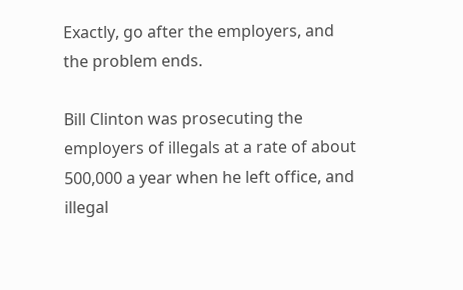Exactly, go after the employers, and the problem ends.

Bill Clinton was prosecuting the employers of illegals at a rate of about 500,000 a year when he left office, and illegal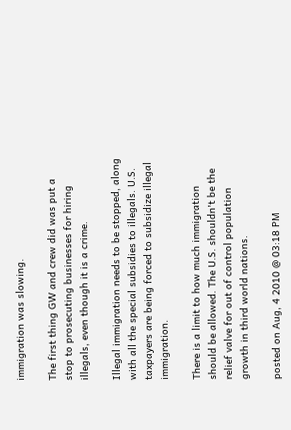immigration was slowing.

The first thing GW and crew did was put a stop to prosecuting businesses for hiring illegals, even though it is a crime.

Illegal immigration needs to be stopped, along with all the special subsidies to illegals. U.S. taxpayers are being forced to subsidize illegal immigration.

There is a limit to how much immigration should be allowed. The U.S. shouldn't be the relief valve for out of control population growth in third world nations.

posted on Aug, 4 2010 @ 03:18 PM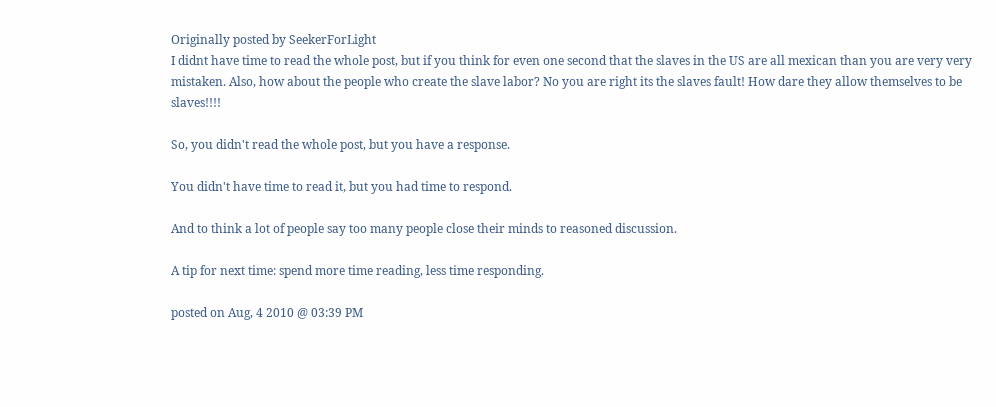Originally posted by SeekerForLight
I didnt have time to read the whole post, but if you think for even one second that the slaves in the US are all mexican than you are very very mistaken. Also, how about the people who create the slave labor? No you are right its the slaves fault! How dare they allow themselves to be slaves!!!!

So, you didn't read the whole post, but you have a response.

You didn't have time to read it, but you had time to respond.

And to think a lot of people say too many people close their minds to reasoned discussion.

A tip for next time: spend more time reading, less time responding.

posted on Aug, 4 2010 @ 03:39 PM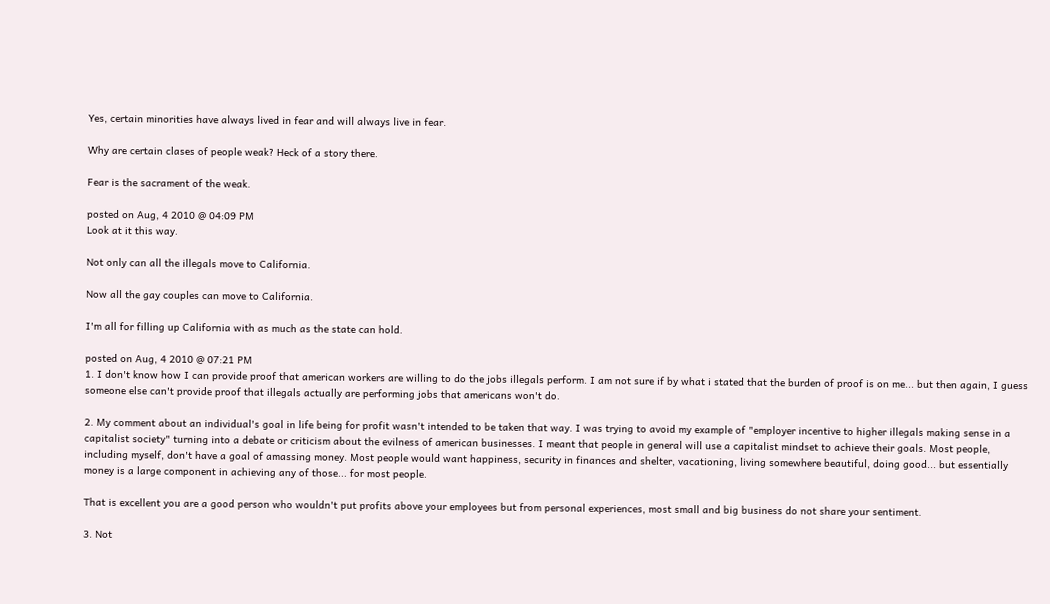Yes, certain minorities have always lived in fear and will always live in fear.

Why are certain clases of people weak? Heck of a story there.

Fear is the sacrament of the weak.

posted on Aug, 4 2010 @ 04:09 PM
Look at it this way.

Not only can all the illegals move to California.

Now all the gay couples can move to California.

I'm all for filling up California with as much as the state can hold.

posted on Aug, 4 2010 @ 07:21 PM
1. I don't know how I can provide proof that american workers are willing to do the jobs illegals perform. I am not sure if by what i stated that the burden of proof is on me... but then again, I guess someone else can't provide proof that illegals actually are performing jobs that americans won't do.

2. My comment about an individual's goal in life being for profit wasn't intended to be taken that way. I was trying to avoid my example of "employer incentive to higher illegals making sense in a capitalist society" turning into a debate or criticism about the evilness of american businesses. I meant that people in general will use a capitalist mindset to achieve their goals. Most people, including myself, don't have a goal of amassing money. Most people would want happiness, security in finances and shelter, vacationing, living somewhere beautiful, doing good... but essentially money is a large component in achieving any of those... for most people.

That is excellent you are a good person who wouldn't put profits above your employees but from personal experiences, most small and big business do not share your sentiment.

3. Not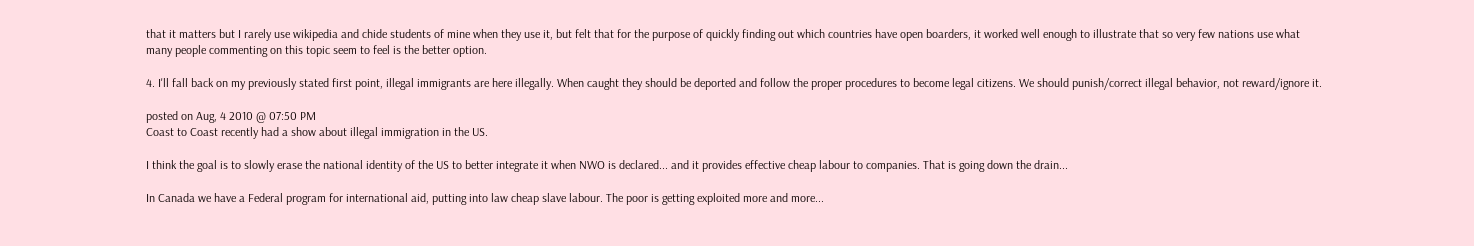that it matters but I rarely use wikipedia and chide students of mine when they use it, but felt that for the purpose of quickly finding out which countries have open boarders, it worked well enough to illustrate that so very few nations use what many people commenting on this topic seem to feel is the better option.

4. I'll fall back on my previously stated first point, illegal immigrants are here illegally. When caught they should be deported and follow the proper procedures to become legal citizens. We should punish/correct illegal behavior, not reward/ignore it.

posted on Aug, 4 2010 @ 07:50 PM
Coast to Coast recently had a show about illegal immigration in the US.

I think the goal is to slowly erase the national identity of the US to better integrate it when NWO is declared... and it provides effective cheap labour to companies. That is going down the drain...

In Canada we have a Federal program for international aid, putting into law cheap slave labour. The poor is getting exploited more and more...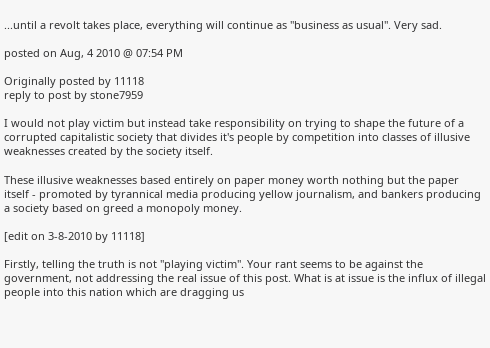...until a revolt takes place, everything will continue as "business as usual". Very sad.

posted on Aug, 4 2010 @ 07:54 PM

Originally posted by 11118
reply to post by stone7959

I would not play victim but instead take responsibility on trying to shape the future of a corrupted capitalistic society that divides it's people by competition into classes of illusive weaknesses created by the society itself.

These illusive weaknesses based entirely on paper money worth nothing but the paper itself - promoted by tyrannical media producing yellow journalism, and bankers producing a society based on greed a monopoly money.

[edit on 3-8-2010 by 11118]

Firstly, telling the truth is not "playing victim". Your rant seems to be against the government, not addressing the real issue of this post. What is at issue is the influx of illegal people into this nation which are dragging us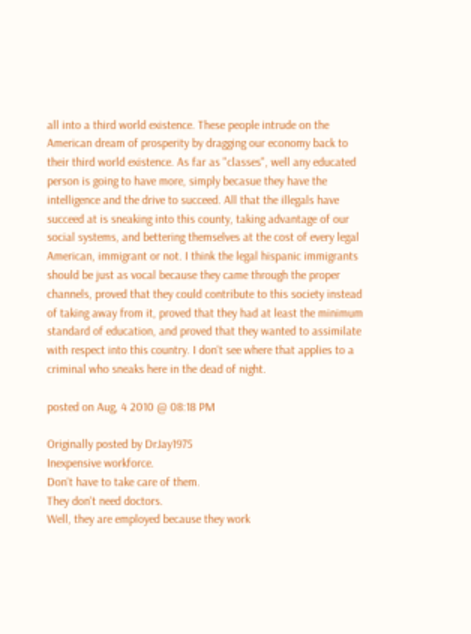all into a third world existence. These people intrude on the American dream of prosperity by dragging our economy back to their third world existence. As far as "classes", well any educated person is going to have more, simply becasue they have the intelligence and the drive to succeed. All that the illegals have succeed at is sneaking into this county, taking advantage of our social systems, and bettering themselves at the cost of every legal American, immigrant or not. I think the legal hispanic immigrants should be just as vocal because they came through the proper channels, proved that they could contribute to this society instead of taking away from it, proved that they had at least the minimum standard of education, and proved that they wanted to assimilate with respect into this country. I don't see where that applies to a criminal who sneaks here in the dead of night.

posted on Aug, 4 2010 @ 08:18 PM

Originally posted by DrJay1975
Inexpensive workforce.
Don't have to take care of them.
They don't need doctors.
Well, they are employed because they work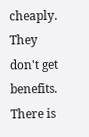cheaply.
They don't get benefits.
There is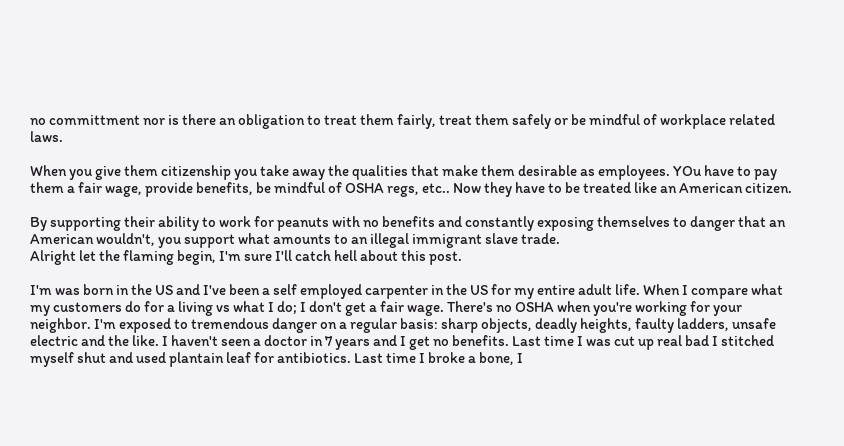no committment nor is there an obligation to treat them fairly, treat them safely or be mindful of workplace related laws.

When you give them citizenship you take away the qualities that make them desirable as employees. YOu have to pay them a fair wage, provide benefits, be mindful of OSHA regs, etc.. Now they have to be treated like an American citizen.

By supporting their ability to work for peanuts with no benefits and constantly exposing themselves to danger that an American wouldn't, you support what amounts to an illegal immigrant slave trade.
Alright let the flaming begin, I'm sure I'll catch hell about this post.

I'm was born in the US and I've been a self employed carpenter in the US for my entire adult life. When I compare what my customers do for a living vs what I do; I don't get a fair wage. There's no OSHA when you're working for your neighbor. I'm exposed to tremendous danger on a regular basis: sharp objects, deadly heights, faulty ladders, unsafe electric and the like. I haven't seen a doctor in 7 years and I get no benefits. Last time I was cut up real bad I stitched myself shut and used plantain leaf for antibiotics. Last time I broke a bone, I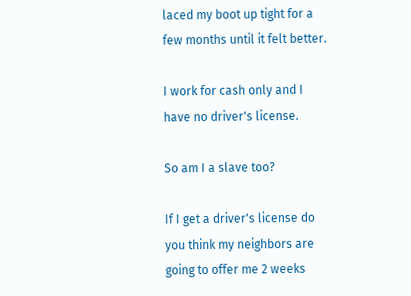laced my boot up tight for a few months until it felt better.

I work for cash only and I have no driver's license.

So am I a slave too?

If I get a driver's license do you think my neighbors are going to offer me 2 weeks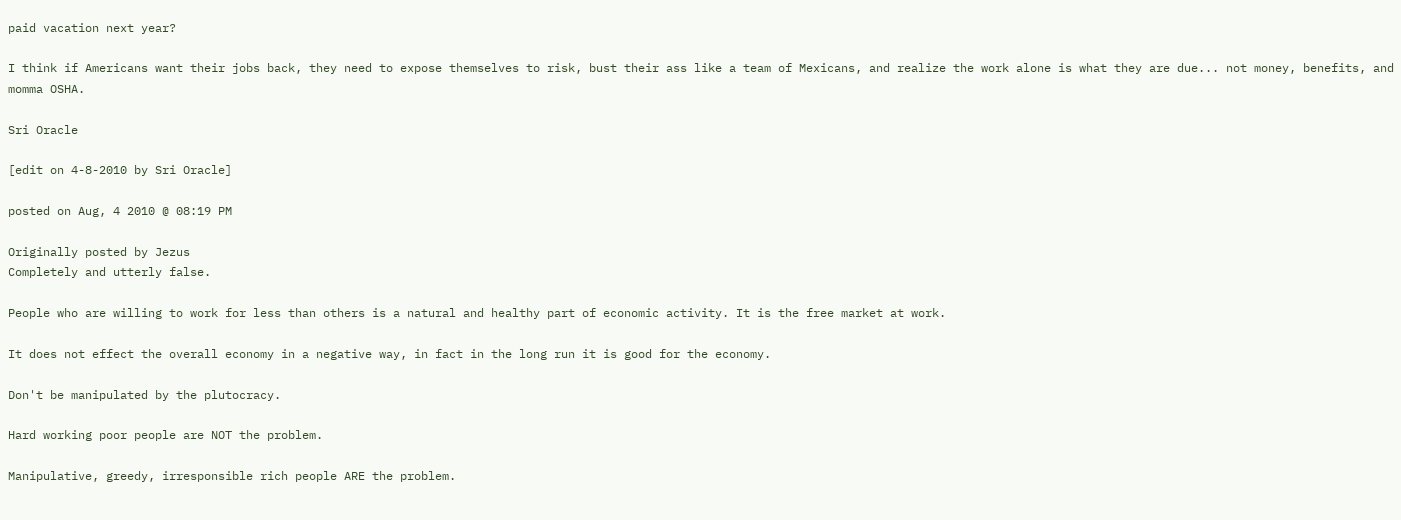paid vacation next year?

I think if Americans want their jobs back, they need to expose themselves to risk, bust their ass like a team of Mexicans, and realize the work alone is what they are due... not money, benefits, and momma OSHA.

Sri Oracle

[edit on 4-8-2010 by Sri Oracle]

posted on Aug, 4 2010 @ 08:19 PM

Originally posted by Jezus
Completely and utterly false.

People who are willing to work for less than others is a natural and healthy part of economic activity. It is the free market at work.

It does not effect the overall economy in a negative way, in fact in the long run it is good for the economy.

Don't be manipulated by the plutocracy.

Hard working poor people are NOT the problem.

Manipulative, greedy, irresponsible rich people ARE the problem.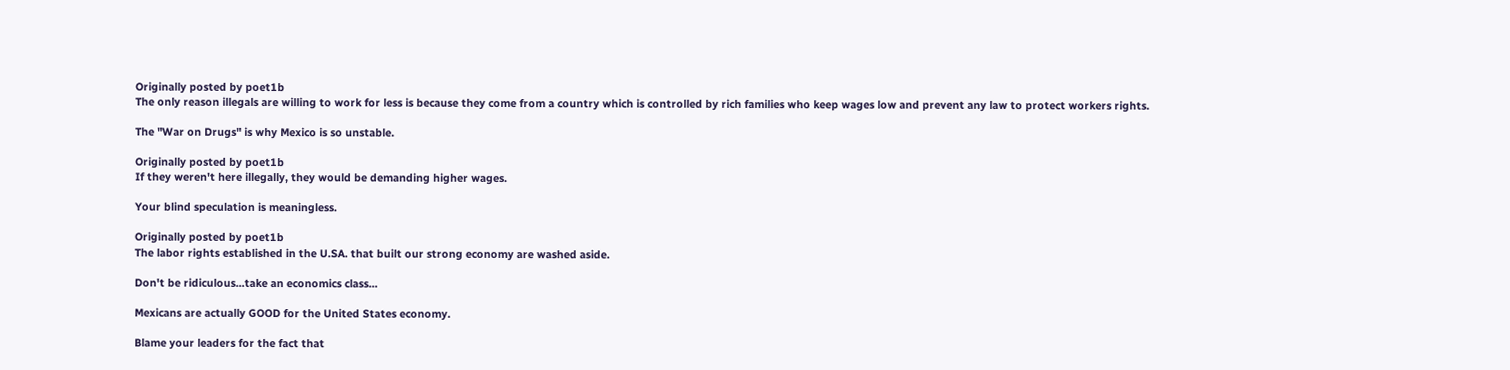Originally posted by poet1b
The only reason illegals are willing to work for less is because they come from a country which is controlled by rich families who keep wages low and prevent any law to protect workers rights.

The "War on Drugs" is why Mexico is so unstable.

Originally posted by poet1b
If they weren't here illegally, they would be demanding higher wages.

Your blind speculation is meaningless.

Originally posted by poet1b
The labor rights established in the U.SA. that built our strong economy are washed aside.

Don't be ridiculous...take an economics class...

Mexicans are actually GOOD for the United States economy.

Blame your leaders for the fact that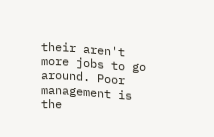their aren't more jobs to go around. Poor management is the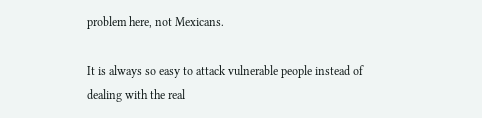problem here, not Mexicans.

It is always so easy to attack vulnerable people instead of dealing with the real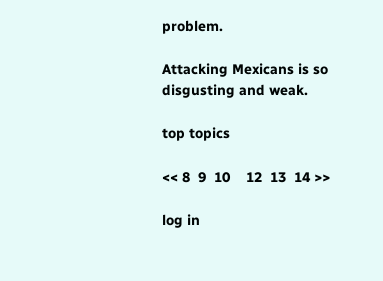problem.

Attacking Mexicans is so disgusting and weak.

top topics

<< 8  9  10    12  13  14 >>

log in